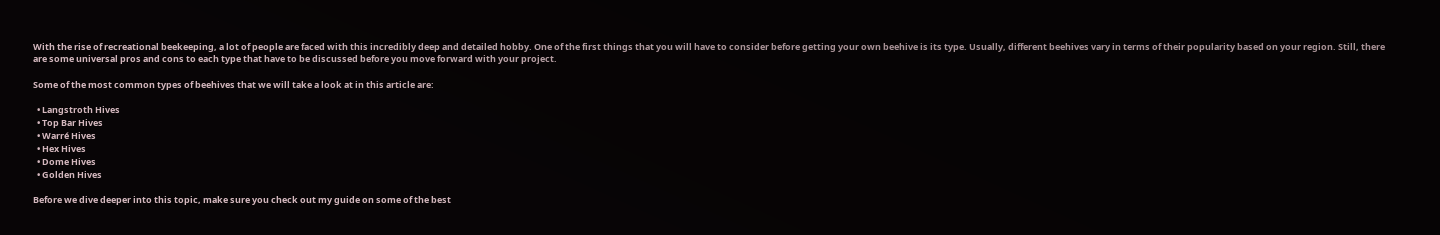With the rise of recreational beekeeping, a lot of people are faced with this incredibly deep and detailed hobby. One of the first things that you will have to consider before getting your own beehive is its type. Usually, different beehives vary in terms of their popularity based on your region. Still, there are some universal pros and cons to each type that have to be discussed before you move forward with your project.

Some of the most common types of beehives that we will take a look at in this article are:

  • Langstroth Hives
  • Top Bar Hives
  • Warré Hives
  • Hex Hives
  • Dome Hives
  • Golden Hives

Before we dive deeper into this topic, make sure you check out my guide on some of the best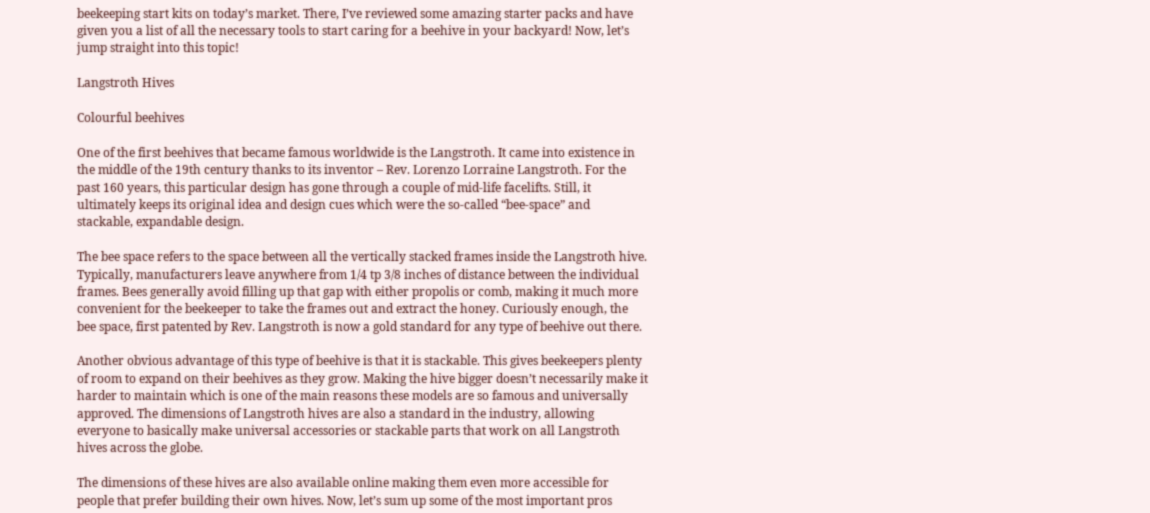beekeeping start kits on today’s market. There, I’ve reviewed some amazing starter packs and have given you a list of all the necessary tools to start caring for a beehive in your backyard! Now, let’s jump straight into this topic!

Langstroth Hives

Colourful beehives

One of the first beehives that became famous worldwide is the Langstroth. It came into existence in the middle of the 19th century thanks to its inventor – Rev. Lorenzo Lorraine Langstroth. For the past 160 years, this particular design has gone through a couple of mid-life facelifts. Still, it ultimately keeps its original idea and design cues which were the so-called “bee-space” and stackable, expandable design.

The bee space refers to the space between all the vertically stacked frames inside the Langstroth hive. Typically, manufacturers leave anywhere from 1/4 tp 3/8 inches of distance between the individual frames. Bees generally avoid filling up that gap with either propolis or comb, making it much more convenient for the beekeeper to take the frames out and extract the honey. Curiously enough, the bee space, first patented by Rev. Langstroth is now a gold standard for any type of beehive out there.

Another obvious advantage of this type of beehive is that it is stackable. This gives beekeepers plenty of room to expand on their beehives as they grow. Making the hive bigger doesn’t necessarily make it harder to maintain which is one of the main reasons these models are so famous and universally approved. The dimensions of Langstroth hives are also a standard in the industry, allowing everyone to basically make universal accessories or stackable parts that work on all Langstroth hives across the globe.

The dimensions of these hives are also available online making them even more accessible for people that prefer building their own hives. Now, let’s sum up some of the most important pros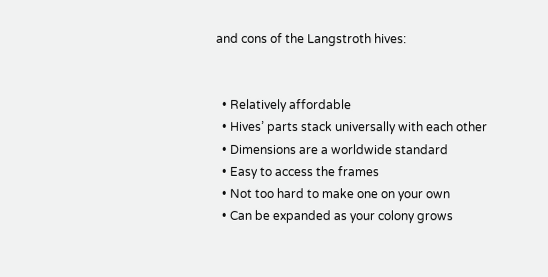and cons of the Langstroth hives:


  • Relatively affordable
  • Hives’ parts stack universally with each other
  • Dimensions are a worldwide standard
  • Easy to access the frames
  • Not too hard to make one on your own
  • Can be expanded as your colony grows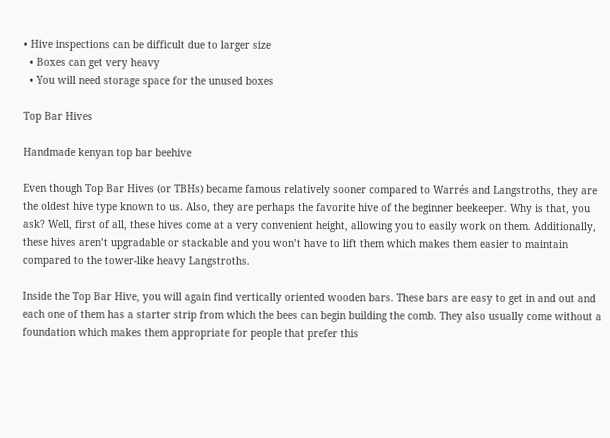• Hive inspections can be difficult due to larger size
  • Boxes can get very heavy
  • You will need storage space for the unused boxes

Top Bar Hives

Handmade kenyan top bar beehive

Even though Top Bar Hives (or TBHs) became famous relatively sooner compared to Warrés and Langstroths, they are the oldest hive type known to us. Also, they are perhaps the favorite hive of the beginner beekeeper. Why is that, you ask? Well, first of all, these hives come at a very convenient height, allowing you to easily work on them. Additionally, these hives aren’t upgradable or stackable and you won’t have to lift them which makes them easier to maintain compared to the tower-like heavy Langstroths.

Inside the Top Bar Hive, you will again find vertically oriented wooden bars. These bars are easy to get in and out and each one of them has a starter strip from which the bees can begin building the comb. They also usually come without a foundation which makes them appropriate for people that prefer this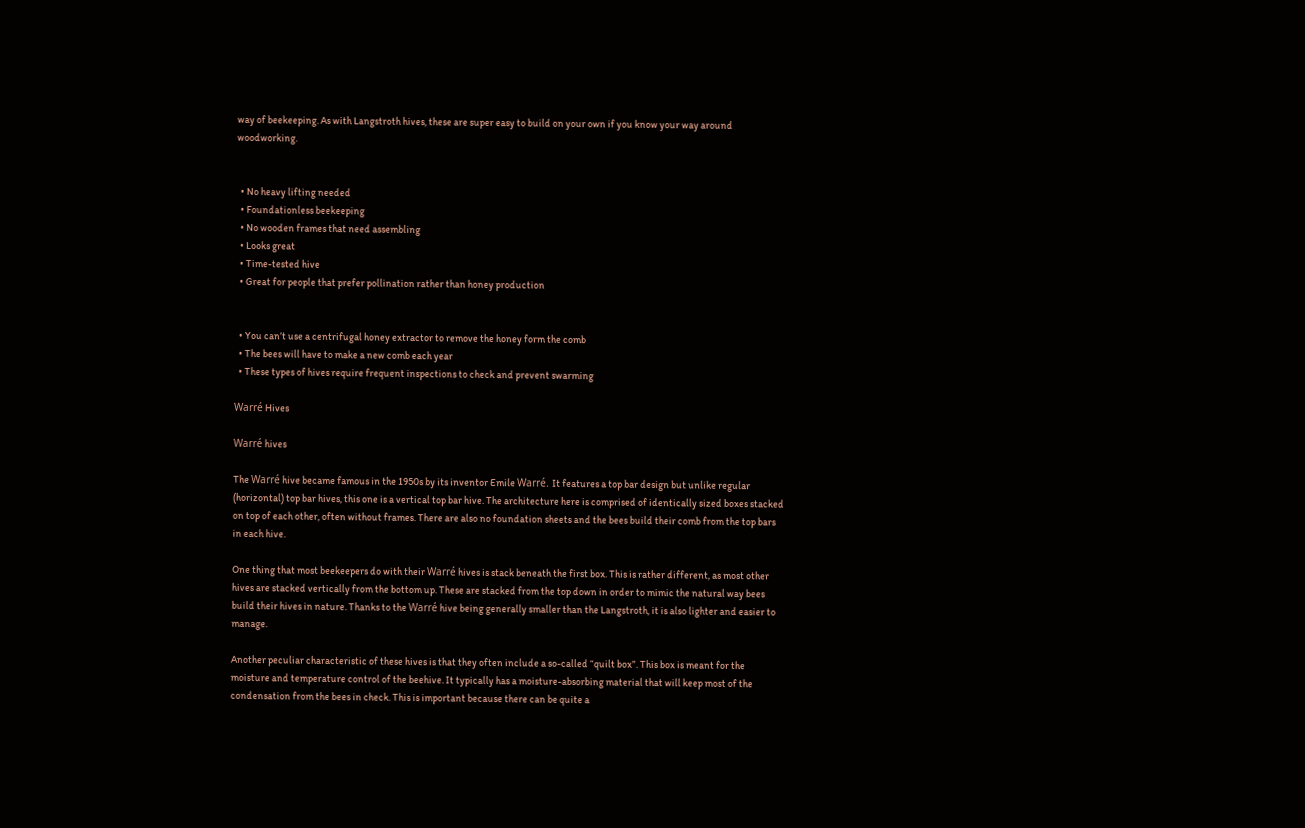way of beekeeping. As with Langstroth hives, these are super easy to build on your own if you know your way around woodworking.


  • No heavy lifting needed
  • Foundationless beekeeping
  • No wooden frames that need assembling
  • Looks great
  • Time-tested hive
  • Great for people that prefer pollination rather than honey production


  • You can’t use a centrifugal honey extractor to remove the honey form the comb
  • The bees will have to make a new comb each year
  • These types of hives require frequent inspections to check and prevent swarming

Warré Hives

Warré hives

The Warré hive became famous in the 1950s by its inventor Emile Warré. It features a top bar design but unlike regular (horizontal) top bar hives, this one is a vertical top bar hive. The architecture here is comprised of identically sized boxes stacked on top of each other, often without frames. There are also no foundation sheets and the bees build their comb from the top bars in each hive.

One thing that most beekeepers do with their Warré hives is stack beneath the first box. This is rather different, as most other hives are stacked vertically from the bottom up. These are stacked from the top down in order to mimic the natural way bees build their hives in nature. Thanks to the Warré hive being generally smaller than the Langstroth, it is also lighter and easier to manage.

Another peculiar characteristic of these hives is that they often include a so-called “quilt box”. This box is meant for the moisture and temperature control of the beehive. It typically has a moisture-absorbing material that will keep most of the condensation from the bees in check. This is important because there can be quite a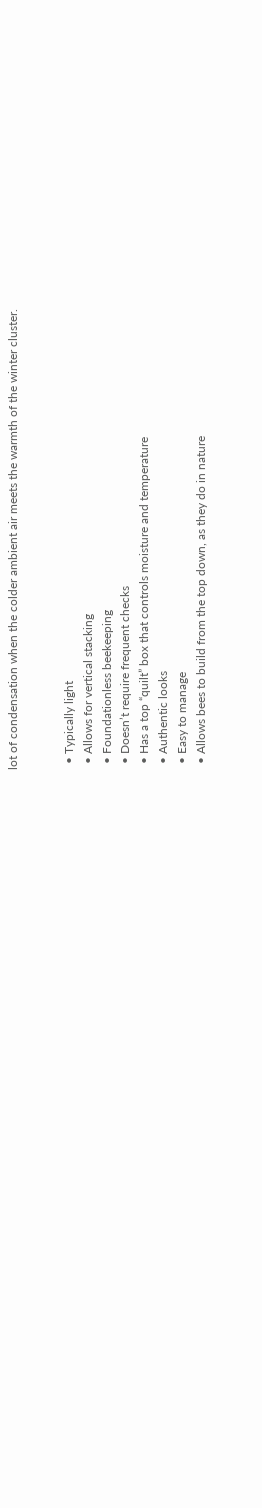lot of condensation when the colder ambient air meets the warmth of the winter cluster.


  • Typically light
  • Allows for vertical stacking
  • Foundationless beekeeping
  • Doesn’t require frequent checks
  • Has a top “quilt” box that controls moisture and temperature
  • Authentic looks
  • Easy to manage
  • Allows bees to build from the top down, as they do in nature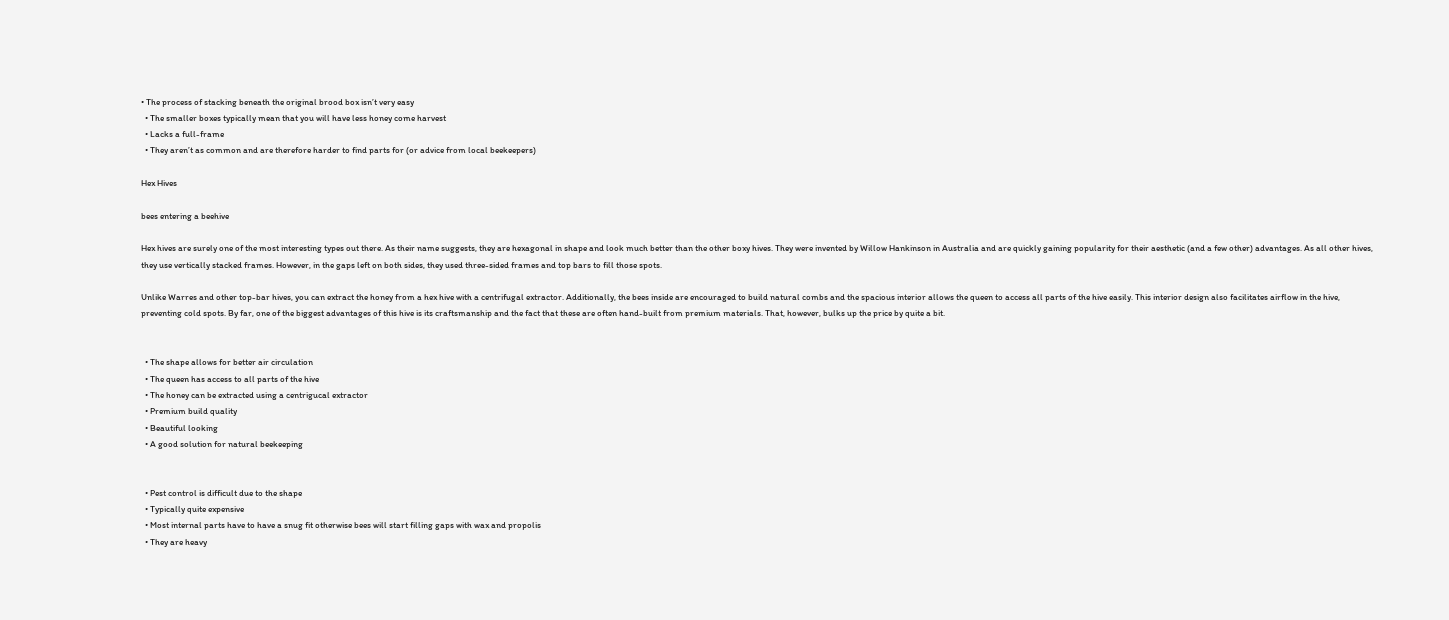• The process of stacking beneath the original brood box isn’t very easy
  • The smaller boxes typically mean that you will have less honey come harvest
  • Lacks a full-frame
  • They aren’t as common and are therefore harder to find parts for (or advice from local beekeepers)

Hex Hives

bees entering a beehive

Hex hives are surely one of the most interesting types out there. As their name suggests, they are hexagonal in shape and look much better than the other boxy hives. They were invented by Willow Hankinson in Australia and are quickly gaining popularity for their aesthetic (and a few other) advantages. As all other hives, they use vertically stacked frames. However, in the gaps left on both sides, they used three-sided frames and top bars to fill those spots.

Unlike Warres and other top-bar hives, you can extract the honey from a hex hive with a centrifugal extractor. Additionally, the bees inside are encouraged to build natural combs and the spacious interior allows the queen to access all parts of the hive easily. This interior design also facilitates airflow in the hive, preventing cold spots. By far, one of the biggest advantages of this hive is its craftsmanship and the fact that these are often hand-built from premium materials. That, however, bulks up the price by quite a bit.


  • The shape allows for better air circulation
  • The queen has access to all parts of the hive
  • The honey can be extracted using a centrigucal extractor
  • Premium build quality
  • Beautiful looking
  • A good solution for natural beekeeping


  • Pest control is difficult due to the shape
  • Typically quite expensive
  • Most internal parts have to have a snug fit otherwise bees will start filling gaps with wax and propolis
  • They are heavy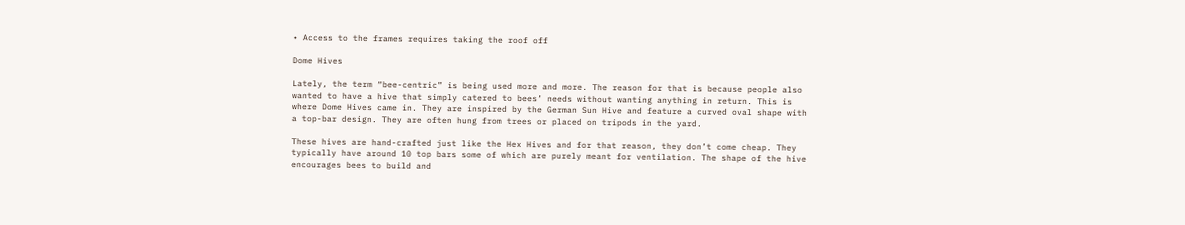• Access to the frames requires taking the roof off

Dome Hives

Lately, the term “bee-centric” is being used more and more. The reason for that is because people also wanted to have a hive that simply catered to bees’ needs without wanting anything in return. This is where Dome Hives came in. They are inspired by the German Sun Hive and feature a curved oval shape with a top-bar design. They are often hung from trees or placed on tripods in the yard.

These hives are hand-crafted just like the Hex Hives and for that reason, they don’t come cheap. They typically have around 10 top bars some of which are purely meant for ventilation. The shape of the hive encourages bees to build and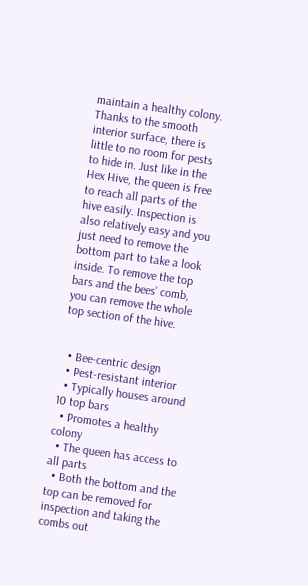maintain a healthy colony. Thanks to the smooth interior surface, there is little to no room for pests to hide in. Just like in the Hex Hive, the queen is free to reach all parts of the hive easily. Inspection is also relatively easy and you just need to remove the bottom part to take a look inside. To remove the top bars and the bees’ comb, you can remove the whole top section of the hive.


  • Bee-centric design
  • Pest-resistant interior
  • Typically houses around 10 top bars
  • Promotes a healthy colony
  • The queen has access to all parts
  • Both the bottom and the top can be removed for inspection and taking the combs out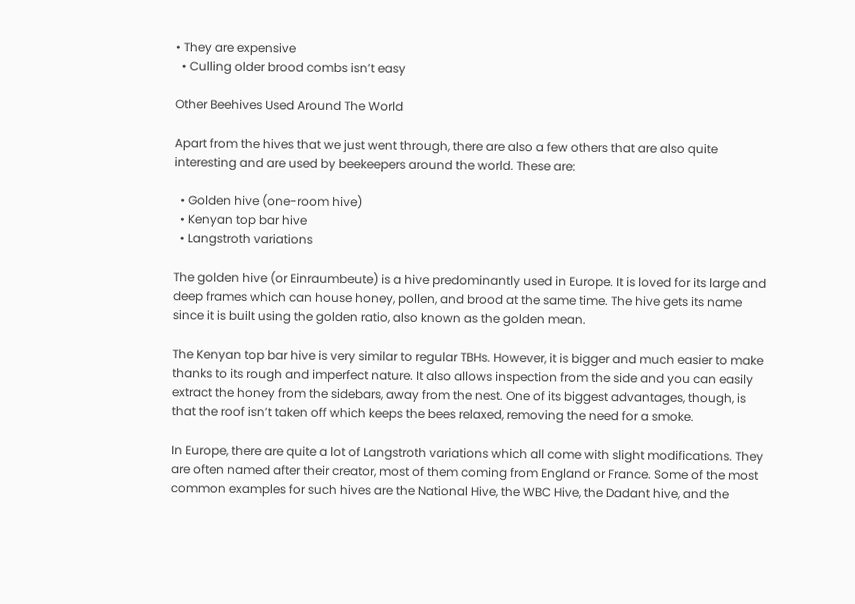• They are expensive
  • Culling older brood combs isn’t easy

Other Beehives Used Around The World

Apart from the hives that we just went through, there are also a few others that are also quite interesting and are used by beekeepers around the world. These are:

  • Golden hive (one-room hive)
  • Kenyan top bar hive
  • Langstroth variations

The golden hive (or Einraumbeute) is a hive predominantly used in Europe. It is loved for its large and deep frames which can house honey, pollen, and brood at the same time. The hive gets its name since it is built using the golden ratio, also known as the golden mean.

The Kenyan top bar hive is very similar to regular TBHs. However, it is bigger and much easier to make thanks to its rough and imperfect nature. It also allows inspection from the side and you can easily extract the honey from the sidebars, away from the nest. One of its biggest advantages, though, is that the roof isn’t taken off which keeps the bees relaxed, removing the need for a smoke.

In Europe, there are quite a lot of Langstroth variations which all come with slight modifications. They are often named after their creator, most of them coming from England or France. Some of the most common examples for such hives are the National Hive, the WBC Hive, the Dadant hive, and the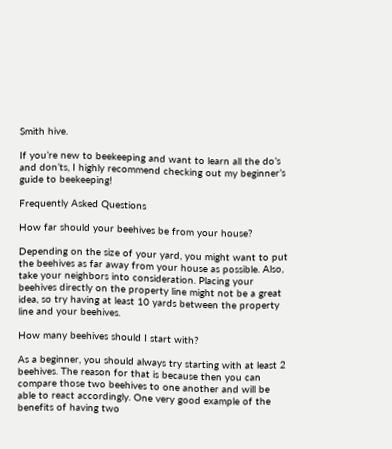Smith hive.

If you’re new to beekeeping and want to learn all the do’s and don’ts, I highly recommend checking out my beginner’s guide to beekeeping!

Frequently Asked Questions

How far should your beehives be from your house?

Depending on the size of your yard, you might want to put the beehives as far away from your house as possible. Also, take your neighbors into consideration. Placing your beehives directly on the property line might not be a great idea, so try having at least 10 yards between the property line and your beehives.

How many beehives should I start with?

As a beginner, you should always try starting with at least 2 beehives. The reason for that is because then you can compare those two beehives to one another and will be able to react accordingly. One very good example of the benefits of having two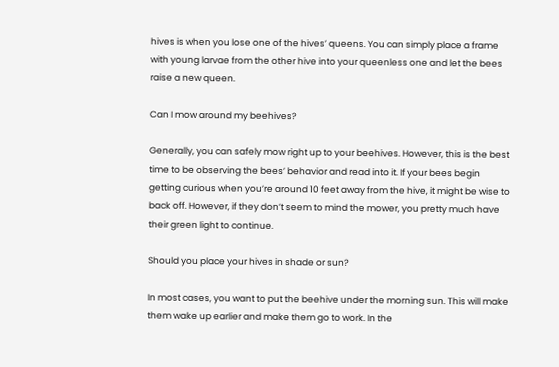hives is when you lose one of the hives’ queens. You can simply place a frame with young larvae from the other hive into your queenless one and let the bees raise a new queen.

Can I mow around my beehives?

Generally, you can safely mow right up to your beehives. However, this is the best time to be observing the bees’ behavior and read into it. If your bees begin getting curious when you’re around 10 feet away from the hive, it might be wise to back off. However, if they don’t seem to mind the mower, you pretty much have their green light to continue.

Should you place your hives in shade or sun?

In most cases, you want to put the beehive under the morning sun. This will make them wake up earlier and make them go to work. In the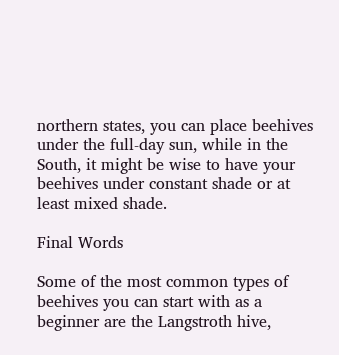northern states, you can place beehives under the full-day sun, while in the South, it might be wise to have your beehives under constant shade or at least mixed shade.

Final Words

Some of the most common types of beehives you can start with as a beginner are the Langstroth hive,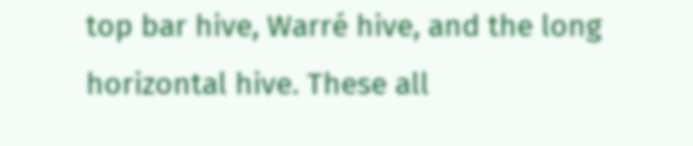top bar hive, Warré hive, and the long horizontal hive. These all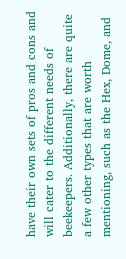have their own sets of pros and cons and will cater to the different needs of beekeepers. Additionally, there are quite a few other types that are worth mentioning, such as the Hex, Dome, and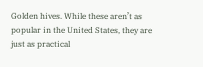Golden hives. While these aren’t as popular in the United States, they are just as practical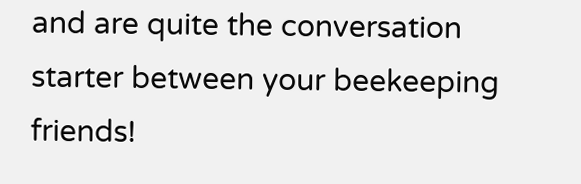and are quite the conversation starter between your beekeeping friends!